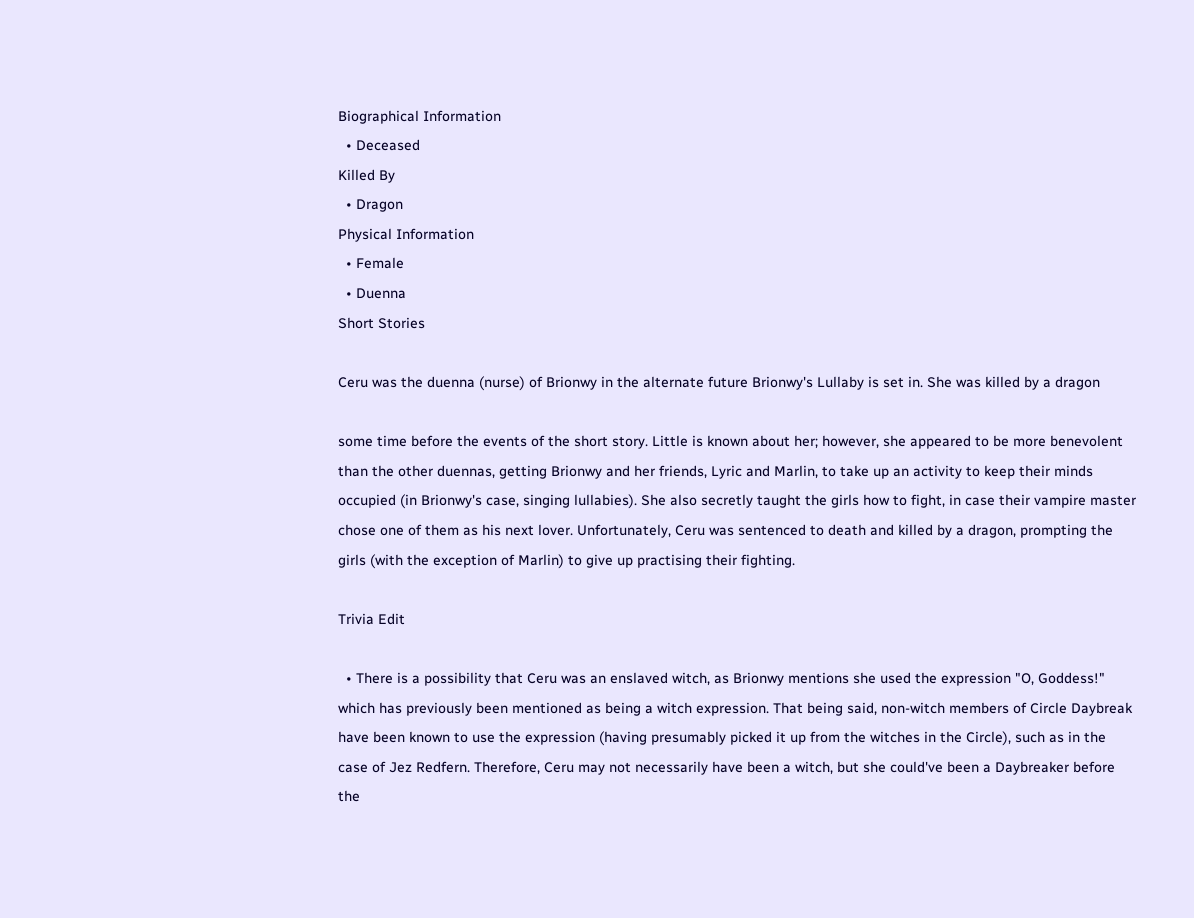Biographical Information
  • Deceased
Killed By
  • Dragon
Physical Information
  • Female
  • Duenna
Short Stories

Ceru was the duenna (nurse) of Brionwy in the alternate future Brionwy's Lullaby is set in. She was killed by a dragon

some time before the events of the short story. Little is known about her; however, she appeared to be more benevolent than the other duennas, getting Brionwy and her friends, Lyric and Marlin, to take up an activity to keep their minds occupied (in Brionwy's case, singing lullabies). She also secretly taught the girls how to fight, in case their vampire master chose one of them as his next lover. Unfortunately, Ceru was sentenced to death and killed by a dragon, prompting the girls (with the exception of Marlin) to give up practising their fighting.

Trivia Edit

  • There is a possibility that Ceru was an enslaved witch, as Brionwy mentions she used the expression "O, Goddess!" which has previously been mentioned as being a witch expression. That being said, non-witch members of Circle Daybreak have been known to use the expression (having presumably picked it up from the witches in the Circle), such as in the case of Jez Redfern. Therefore, Ceru may not necessarily have been a witch, but she could've been a Daybreaker before the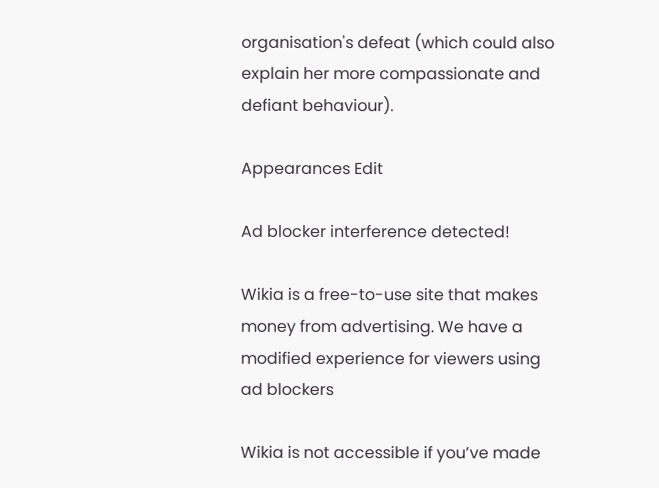organisation's defeat (which could also explain her more compassionate and defiant behaviour).

Appearances Edit

Ad blocker interference detected!

Wikia is a free-to-use site that makes money from advertising. We have a modified experience for viewers using ad blockers

Wikia is not accessible if you’ve made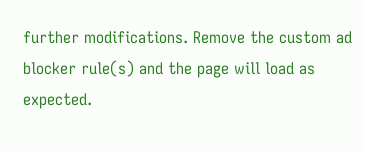further modifications. Remove the custom ad blocker rule(s) and the page will load as expected.